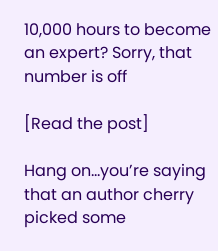10,000 hours to become an expert? Sorry, that number is off

[Read the post]

Hang on…you’re saying that an author cherry picked some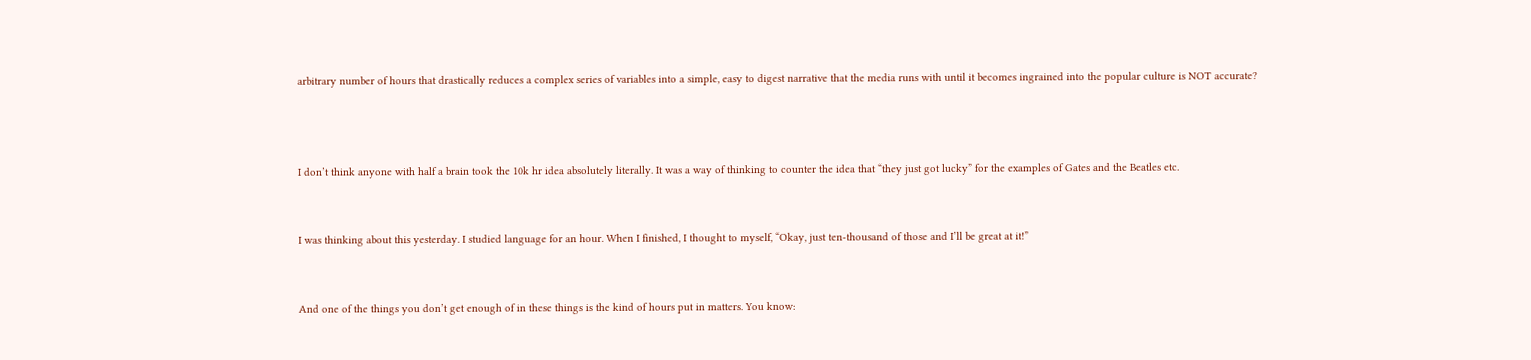arbitrary number of hours that drastically reduces a complex series of variables into a simple, easy to digest narrative that the media runs with until it becomes ingrained into the popular culture is NOT accurate?



I don’t think anyone with half a brain took the 10k hr idea absolutely literally. It was a way of thinking to counter the idea that “they just got lucky” for the examples of Gates and the Beatles etc.


I was thinking about this yesterday. I studied language for an hour. When I finished, I thought to myself, “Okay, just ten-thousand of those and I’ll be great at it!”


And one of the things you don’t get enough of in these things is the kind of hours put in matters. You know: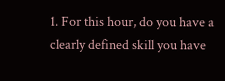1. For this hour, do you have a clearly defined skill you have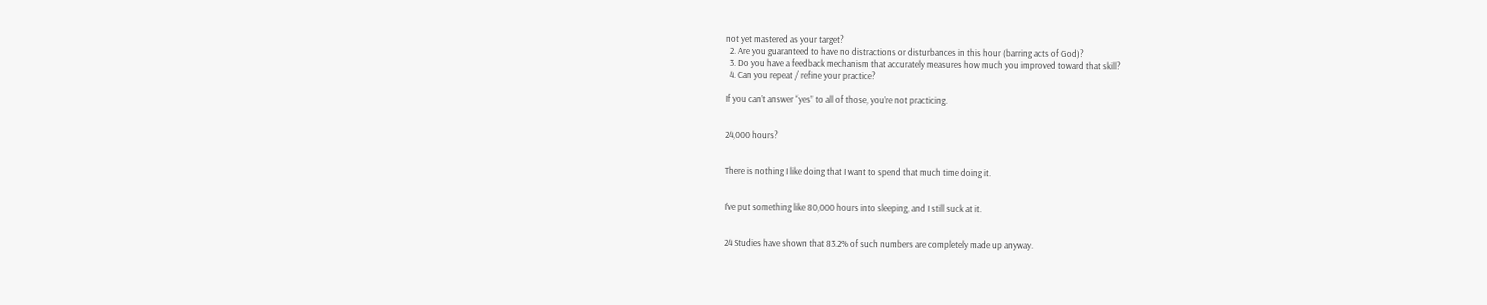not yet mastered as your target?
  2. Are you guaranteed to have no distractions or disturbances in this hour (barring acts of God)?
  3. Do you have a feedback mechanism that accurately measures how much you improved toward that skill?
  4. Can you repeat / refine your practice?

If you can’t answer “yes” to all of those, you’re not practicing.


24,000 hours?


There is nothing I like doing that I want to spend that much time doing it.


I’ve put something like 80,000 hours into sleeping, and I still suck at it.


24 Studies have shown that 83.2% of such numbers are completely made up anyway.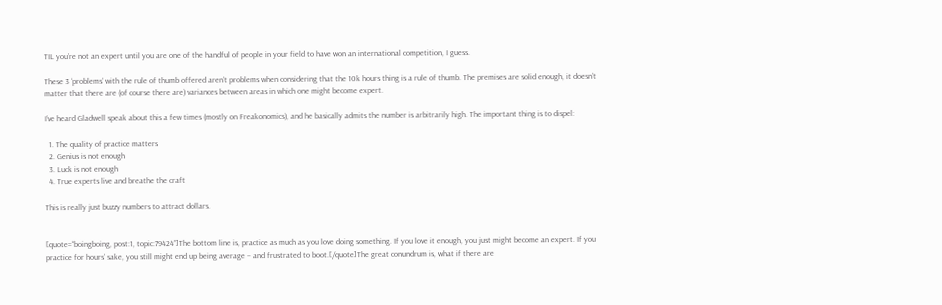TIL you’re not an expert until you are one of the handful of people in your field to have won an international competition, I guess.

These 3 ‘problems’ with the rule of thumb offered aren’t problems when considering that the 10k hours thing is a rule of thumb. The premises are solid enough, it doesn’t matter that there are (of course there are) variances between areas in which one might become expert.

I’ve heard Gladwell speak about this a few times (mostly on Freakonomics), and he basically admits the number is arbitrarily high. The important thing is to dispel:

  1. The quality of practice matters
  2. Genius is not enough
  3. Luck is not enough
  4. True experts live and breathe the craft

This is really just buzzy numbers to attract dollars.


[quote=“boingboing, post:1, topic:79424”]The bottom line is, practice as much as you love doing something. If you love it enough, you just might become an expert. If you practice for hours’ sake, you still might end up being average – and frustrated to boot.[/quote]The great conundrum is, what if there are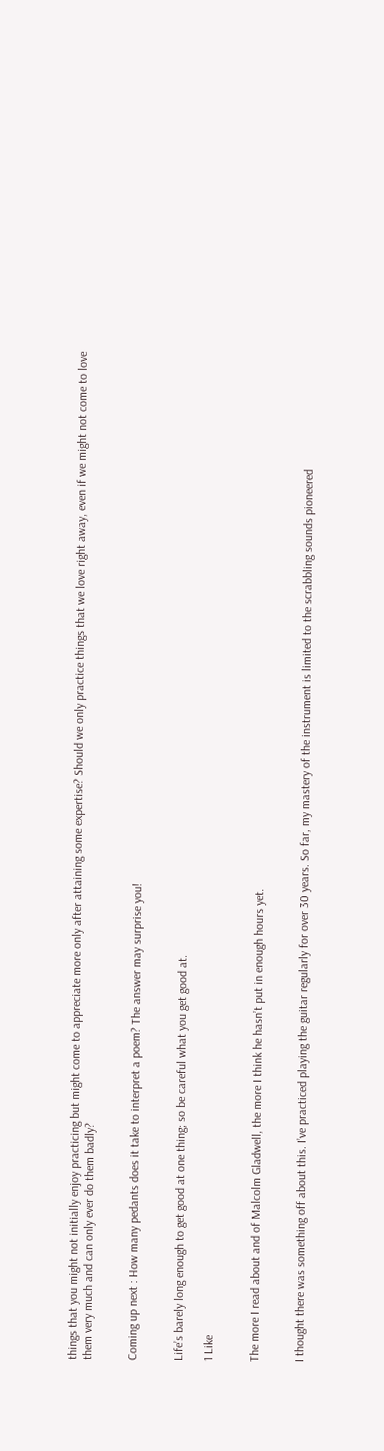things that you might not initially enjoy practicing but might come to appreciate more only after attaining some expertise? Should we only practice things that we love right away, even if we might not come to love them very much and can only ever do them badly?


Coming up next : How many pedants does it take to interpret a poem? The answer may surprise you!


Life’s barely long enough to get good at one thing; so be careful what you get good at.

1 Like


The more I read about and of Malcolm Gladwell, the more I think he hasn’t put in enough hours yet.


I thought there was something off about this. I’ve practiced playing the guitar regularly for over 30 years. So far, my mastery of the instrument is limited to the scrabbling sounds pioneered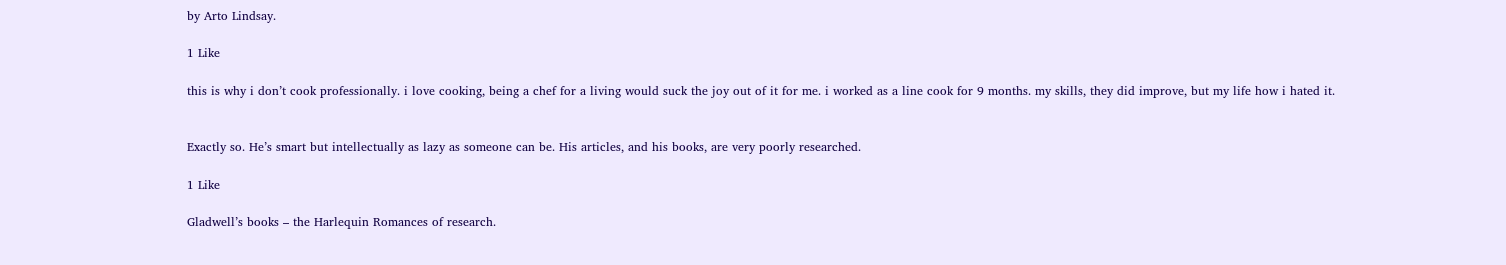by Arto Lindsay.

1 Like

this is why i don’t cook professionally. i love cooking, being a chef for a living would suck the joy out of it for me. i worked as a line cook for 9 months. my skills, they did improve, but my life how i hated it.


Exactly so. He’s smart but intellectually as lazy as someone can be. His articles, and his books, are very poorly researched.

1 Like

Gladwell’s books – the Harlequin Romances of research.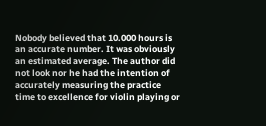Nobody believed that 10.000 hours is an accurate number. It was obviously an estimated average. The author did not look nor he had the intention of accurately measuring the practice time to excellence for violin playing or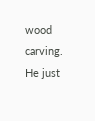wood carving. He just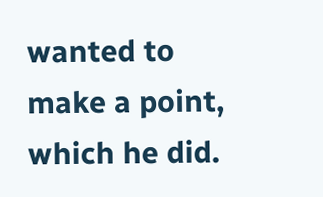wanted to make a point, which he did.